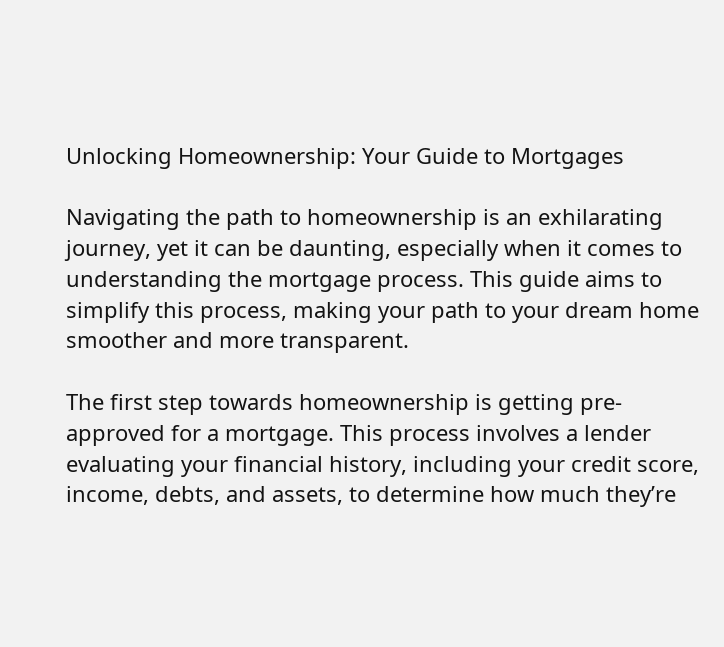Unlocking Homeownership: Your Guide to Mortgages

Navigating the path to homeownership is an exhilarating journey, yet it can be daunting, especially when it comes to understanding the mortgage process. This guide aims to simplify this process, making your path to your dream home smoother and more transparent.

The first step towards homeownership is getting pre-approved for a mortgage. This process involves a lender evaluating your financial history, including your credit score, income, debts, and assets, to determine how much they’re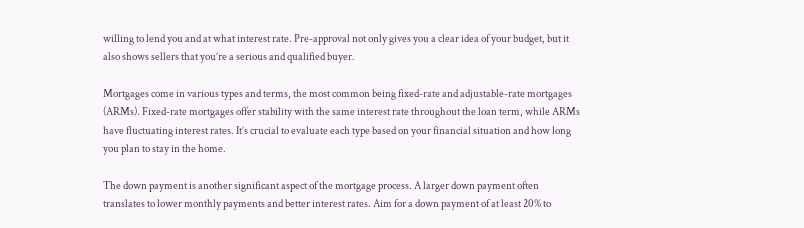willing to lend you and at what interest rate. Pre-approval not only gives you a clear idea of your budget, but it also shows sellers that you’re a serious and qualified buyer.

Mortgages come in various types and terms, the most common being fixed-rate and adjustable-rate mortgages (ARMs). Fixed-rate mortgages offer stability with the same interest rate throughout the loan term, while ARMs have fluctuating interest rates. It’s crucial to evaluate each type based on your financial situation and how long you plan to stay in the home.

The down payment is another significant aspect of the mortgage process. A larger down payment often translates to lower monthly payments and better interest rates. Aim for a down payment of at least 20% to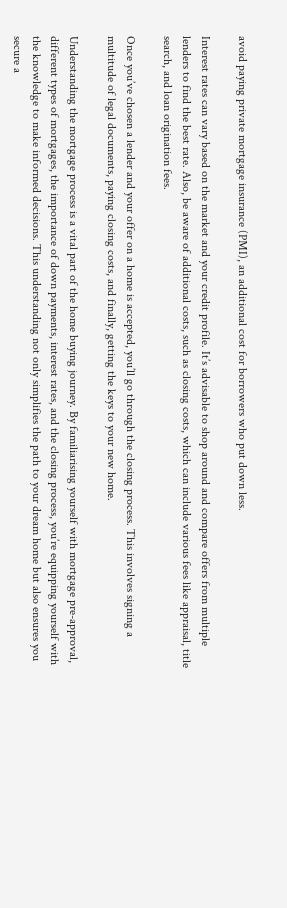avoid paying private mortgage insurance (PMI), an additional cost for borrowers who put down less.

Interest rates can vary based on the market and your credit profile. It’s advisable to shop around and compare offers from multiple lenders to find the best rate. Also, be aware of additional costs, such as closing costs, which can include various fees like appraisal, title search, and loan origination fees.

Once you’ve chosen a lender and your offer on a home is accepted, you’ll go through the closing process. This involves signing a multitude of legal documents, paying closing costs, and finally, getting the keys to your new home.

Understanding the mortgage process is a vital part of the home buying journey. By familiarising yourself with mortgage pre-approval, different types of mortgages, the importance of down payments, interest rates, and the closing process, you’re equipping yourself with the knowledge to make informed decisions. This understanding not only simplifies the path to your dream home but also ensures you secure a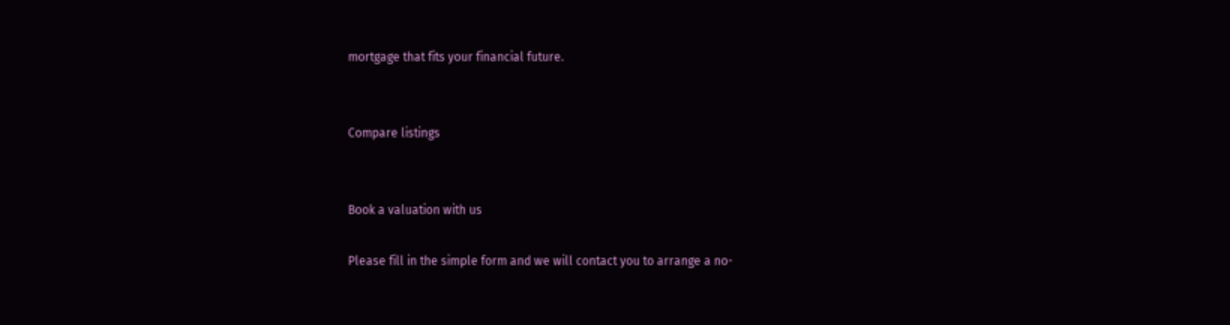mortgage that fits your financial future.


Compare listings


Book a valuation with us

Please fill in the simple form and we will contact you to arrange a no-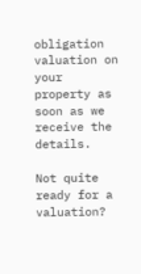obligation valuation on your property as soon as we receive the details.

Not quite ready for a valuation?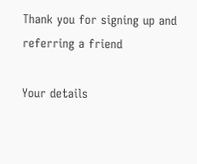Thank you for signing up and referring a friend

Your details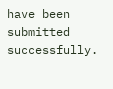have been submitted successfully.